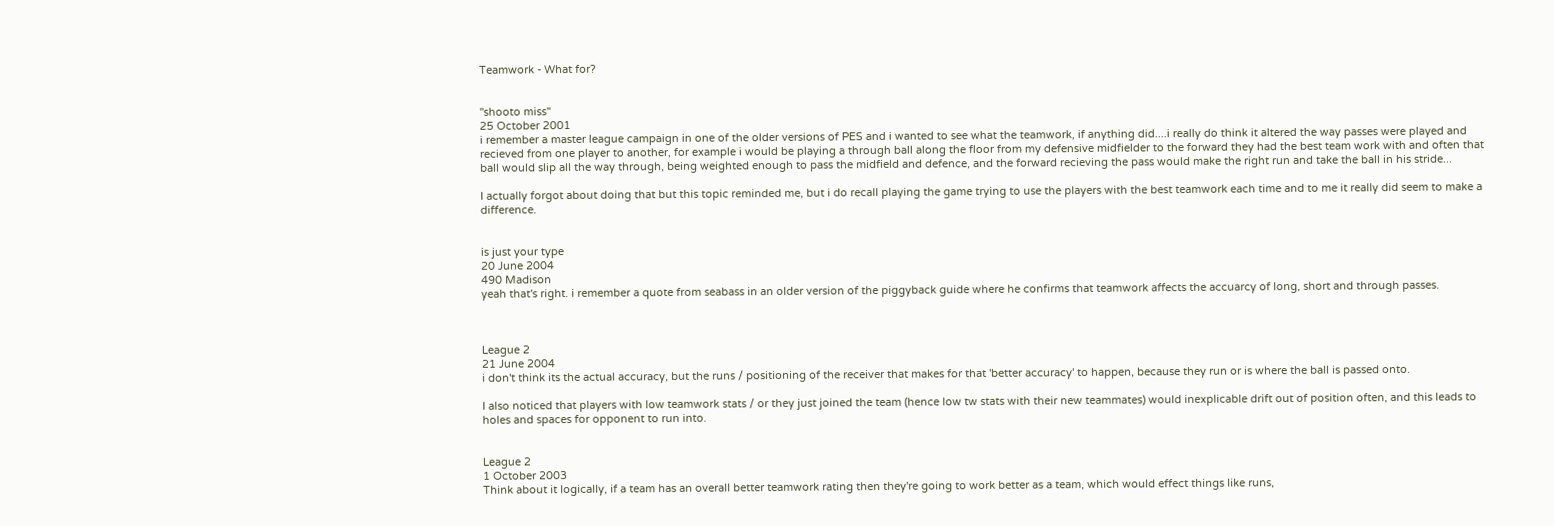Teamwork - What for?


''shooto miss''
25 October 2001
i remember a master league campaign in one of the older versions of PES and i wanted to see what the teamwork, if anything did....i really do think it altered the way passes were played and recieved from one player to another, for example i would be playing a through ball along the floor from my defensive midfielder to the forward they had the best team work with and often that ball would slip all the way through, being weighted enough to pass the midfield and defence, and the forward recieving the pass would make the right run and take the ball in his stride...

I actually forgot about doing that but this topic reminded me, but i do recall playing the game trying to use the players with the best teamwork each time and to me it really did seem to make a difference.


is just your type
20 June 2004
490 Madison
yeah that's right. i remember a quote from seabass in an older version of the piggyback guide where he confirms that teamwork affects the accuarcy of long, short and through passes.



League 2
21 June 2004
i don't think its the actual accuracy, but the runs / positioning of the receiver that makes for that 'better accuracy' to happen, because they run or is where the ball is passed onto.

I also noticed that players with low teamwork stats / or they just joined the team (hence low tw stats with their new teammates) would inexplicable drift out of position often, and this leads to holes and spaces for opponent to run into.


League 2
1 October 2003
Think about it logically, if a team has an overall better teamwork rating then they're going to work better as a team, which would effect things like runs,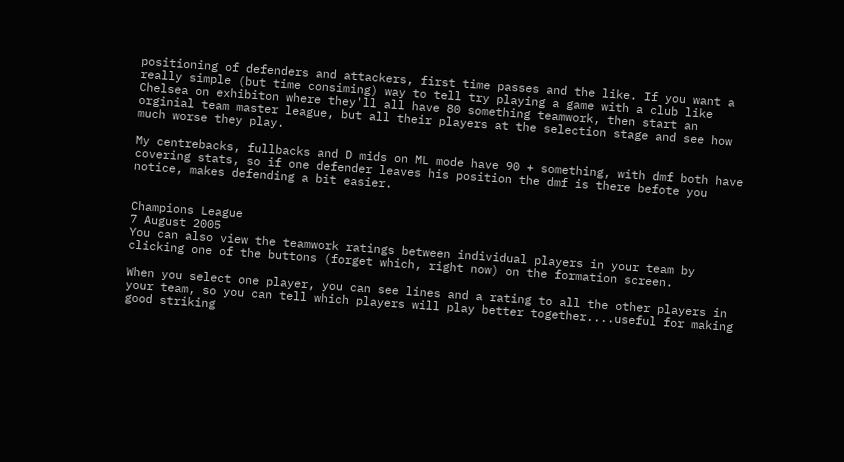positioning of defenders and attackers, first time passes and the like. If you want a really simple (but time consiming) way to tell try playing a game with a club like Chelsea on exhibiton where they'll all have 80 something teamwork, then start an orginial team master league, but all their players at the selection stage and see how much worse they play.

My centrebacks, fullbacks and D mids on ML mode have 90 + something, with dmf both have covering stats, so if one defender leaves his position the dmf is there befote you notice, makes defending a bit easier.


Champions League
7 August 2005
You can also view the teamwork ratings between individual players in your team by clicking one of the buttons (forget which, right now) on the formation screen.

When you select one player, you can see lines and a rating to all the other players in your team, so you can tell which players will play better together....useful for making good striking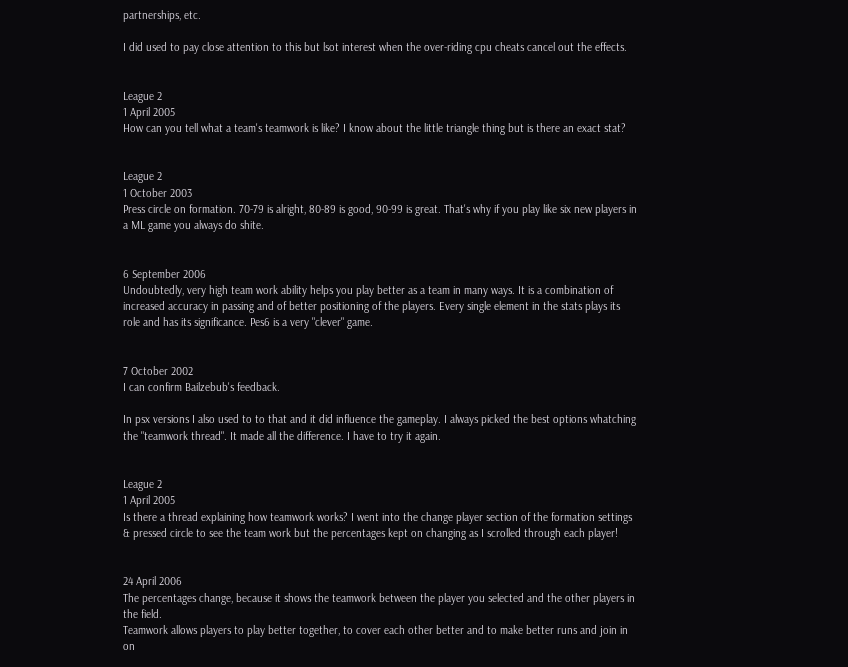partnerships, etc.

I did used to pay close attention to this but lsot interest when the over-riding cpu cheats cancel out the effects.


League 2
1 April 2005
How can you tell what a team's teamwork is like? I know about the little triangle thing but is there an exact stat?


League 2
1 October 2003
Press circle on formation. 70-79 is alright, 80-89 is good, 90-99 is great. That's why if you play like six new players in a ML game you always do shite.


6 September 2006
Undoubtedly, very high team work ability helps you play better as a team in many ways. It is a combination of increased accuracy in passing and of better positioning of the players. Every single element in the stats plays its role and has its significance. Pes6 is a very "clever" game.


7 October 2002
I can confirm Bailzebub's feedback.

In psx versions I also used to to that and it did influence the gameplay. I always picked the best options whatching the "teamwork thread". It made all the difference. I have to try it again.


League 2
1 April 2005
Is there a thread explaining how teamwork works? I went into the change player section of the formation settings & pressed circle to see the team work but the percentages kept on changing as I scrolled through each player!


24 April 2006
The percentages change, because it shows the teamwork between the player you selected and the other players in the field.
Teamwork allows players to play better together, to cover each other better and to make better runs and join in on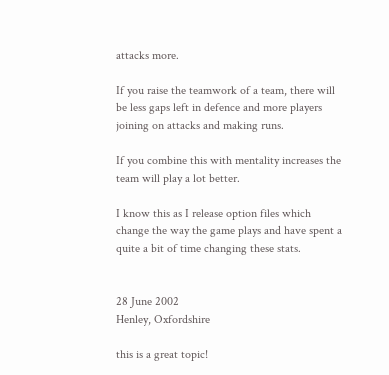attacks more.

If you raise the teamwork of a team, there will be less gaps left in defence and more players joining on attacks and making runs.

If you combine this with mentality increases the team will play a lot better.

I know this as I release option files which change the way the game plays and have spent a quite a bit of time changing these stats.


28 June 2002
Henley, Oxfordshire

this is a great topic!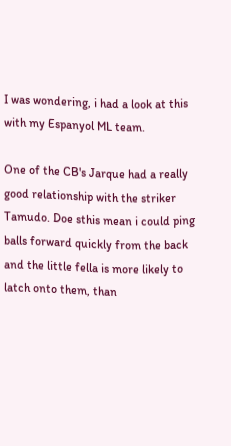I was wondering, i had a look at this with my Espanyol ML team.

One of the CB's Jarque had a really good relationship with the striker Tamudo. Doe sthis mean i could ping balls forward quickly from the back and the little fella is more likely to latch onto them, than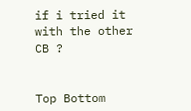if i tried it with the other CB ?


Top Bottom